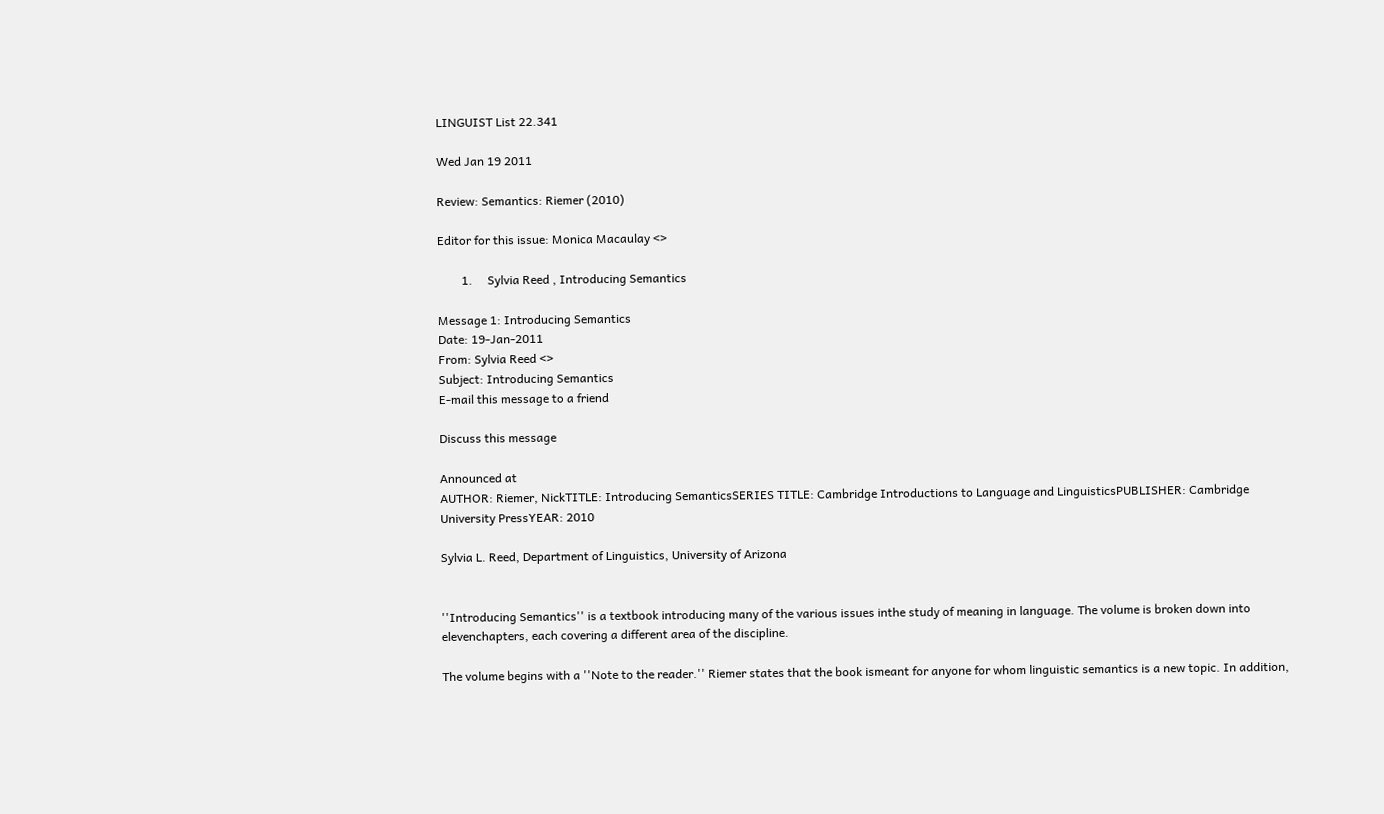LINGUIST List 22.341

Wed Jan 19 2011

Review: Semantics: Riemer (2010)

Editor for this issue: Monica Macaulay <>

        1.     Sylvia Reed , Introducing Semantics

Message 1: Introducing Semantics
Date: 19-Jan-2011
From: Sylvia Reed <>
Subject: Introducing Semantics
E-mail this message to a friend

Discuss this message

Announced at
AUTHOR: Riemer, NickTITLE: Introducing SemanticsSERIES TITLE: Cambridge Introductions to Language and LinguisticsPUBLISHER: Cambridge University PressYEAR: 2010

Sylvia L. Reed, Department of Linguistics, University of Arizona


''Introducing Semantics'' is a textbook introducing many of the various issues inthe study of meaning in language. The volume is broken down into elevenchapters, each covering a different area of the discipline.

The volume begins with a ''Note to the reader.'' Riemer states that the book ismeant for anyone for whom linguistic semantics is a new topic. In addition,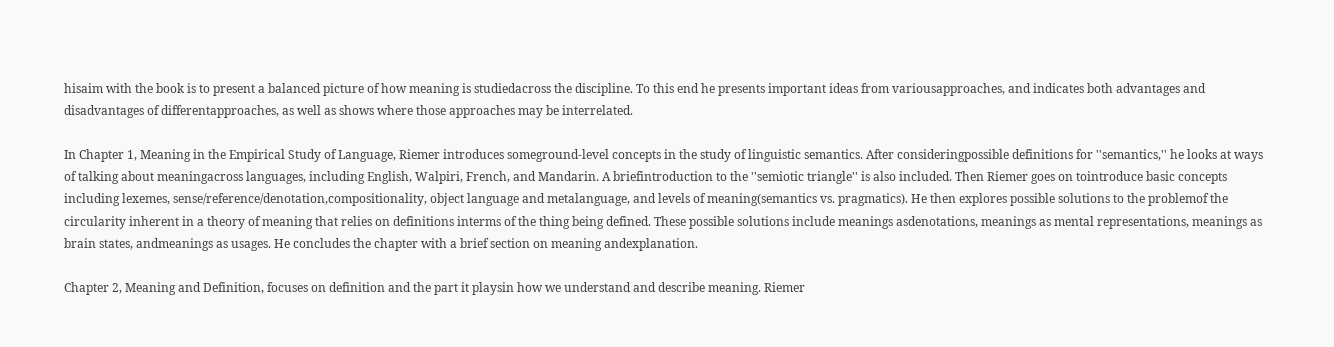hisaim with the book is to present a balanced picture of how meaning is studiedacross the discipline. To this end he presents important ideas from variousapproaches, and indicates both advantages and disadvantages of differentapproaches, as well as shows where those approaches may be interrelated.

In Chapter 1, Meaning in the Empirical Study of Language, Riemer introduces someground-level concepts in the study of linguistic semantics. After consideringpossible definitions for ''semantics,'' he looks at ways of talking about meaningacross languages, including English, Walpiri, French, and Mandarin. A briefintroduction to the ''semiotic triangle'' is also included. Then Riemer goes on tointroduce basic concepts including lexemes, sense/reference/denotation,compositionality, object language and metalanguage, and levels of meaning(semantics vs. pragmatics). He then explores possible solutions to the problemof the circularity inherent in a theory of meaning that relies on definitions interms of the thing being defined. These possible solutions include meanings asdenotations, meanings as mental representations, meanings as brain states, andmeanings as usages. He concludes the chapter with a brief section on meaning andexplanation.

Chapter 2, Meaning and Definition, focuses on definition and the part it playsin how we understand and describe meaning. Riemer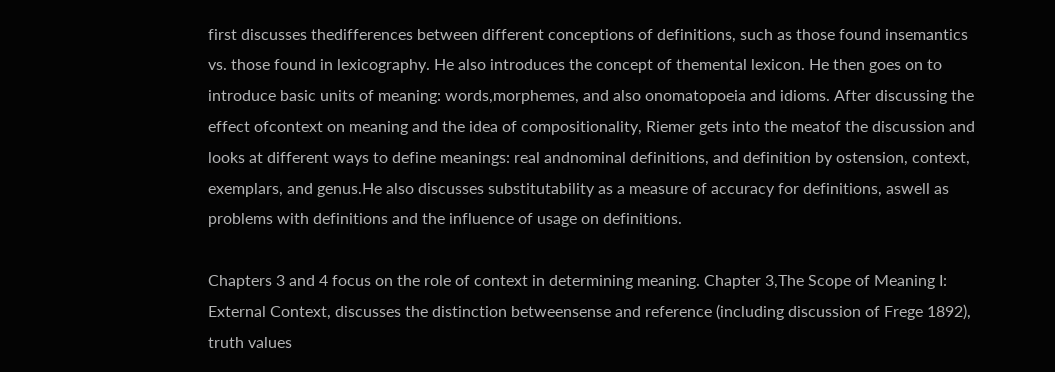first discusses thedifferences between different conceptions of definitions, such as those found insemantics vs. those found in lexicography. He also introduces the concept of themental lexicon. He then goes on to introduce basic units of meaning: words,morphemes, and also onomatopoeia and idioms. After discussing the effect ofcontext on meaning and the idea of compositionality, Riemer gets into the meatof the discussion and looks at different ways to define meanings: real andnominal definitions, and definition by ostension, context, exemplars, and genus.He also discusses substitutability as a measure of accuracy for definitions, aswell as problems with definitions and the influence of usage on definitions.

Chapters 3 and 4 focus on the role of context in determining meaning. Chapter 3,The Scope of Meaning I: External Context, discusses the distinction betweensense and reference (including discussion of Frege 1892), truth values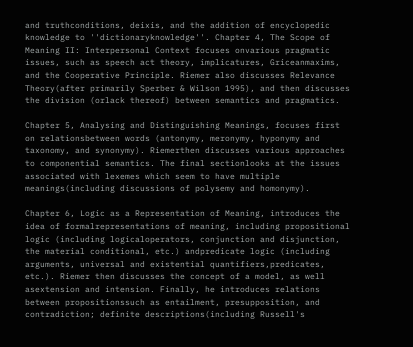and truthconditions, deixis, and the addition of encyclopedic knowledge to ''dictionaryknowledge''. Chapter 4, The Scope of Meaning II: Interpersonal Context focuses onvarious pragmatic issues, such as speech act theory, implicatures, Griceanmaxims, and the Cooperative Principle. Riemer also discusses Relevance Theory(after primarily Sperber & Wilson 1995), and then discusses the division (orlack thereof) between semantics and pragmatics.

Chapter 5, Analysing and Distinguishing Meanings, focuses first on relationsbetween words (antonymy, meronymy, hyponymy and taxonomy, and synonymy). Riemerthen discusses various approaches to componential semantics. The final sectionlooks at the issues associated with lexemes which seem to have multiple meanings(including discussions of polysemy and homonymy).

Chapter 6, Logic as a Representation of Meaning, introduces the idea of formalrepresentations of meaning, including propositional logic (including logicaloperators, conjunction and disjunction, the material conditional, etc.) andpredicate logic (including arguments, universal and existential quantifiers,predicates, etc.). Riemer then discusses the concept of a model, as well asextension and intension. Finally, he introduces relations between propositionssuch as entailment, presupposition, and contradiction; definite descriptions(including Russell's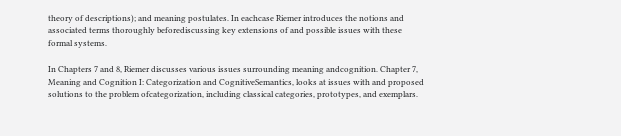theory of descriptions); and meaning postulates. In eachcase Riemer introduces the notions and associated terms thoroughly beforediscussing key extensions of and possible issues with these formal systems.

In Chapters 7 and 8, Riemer discusses various issues surrounding meaning andcognition. Chapter 7, Meaning and Cognition I: Categorization and CognitiveSemantics, looks at issues with and proposed solutions to the problem ofcategorization, including classical categories, prototypes, and exemplars.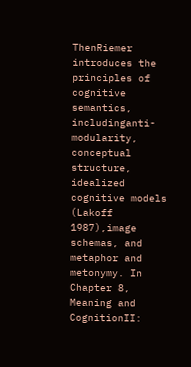ThenRiemer introduces the principles of cognitive semantics, includinganti-modularity, conceptual structure, idealized cognitive models (Lakoff 1987),image schemas, and metaphor and metonymy. In Chapter 8, Meaning and CognitionII: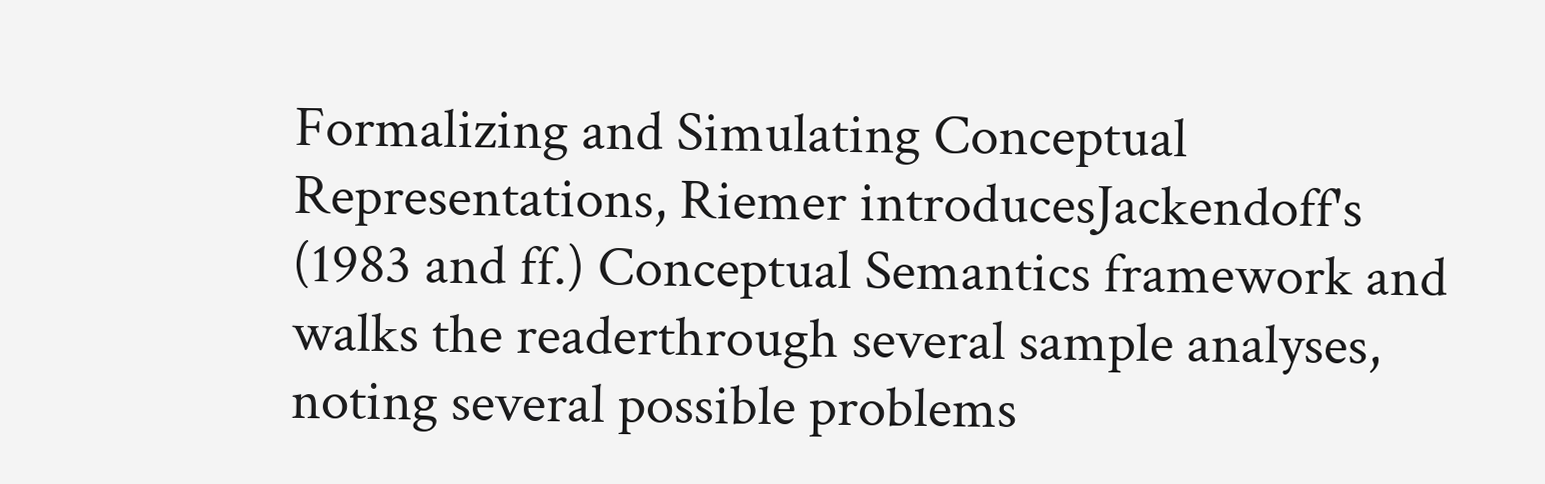Formalizing and Simulating Conceptual Representations, Riemer introducesJackendoff's (1983 and ff.) Conceptual Semantics framework and walks the readerthrough several sample analyses, noting several possible problems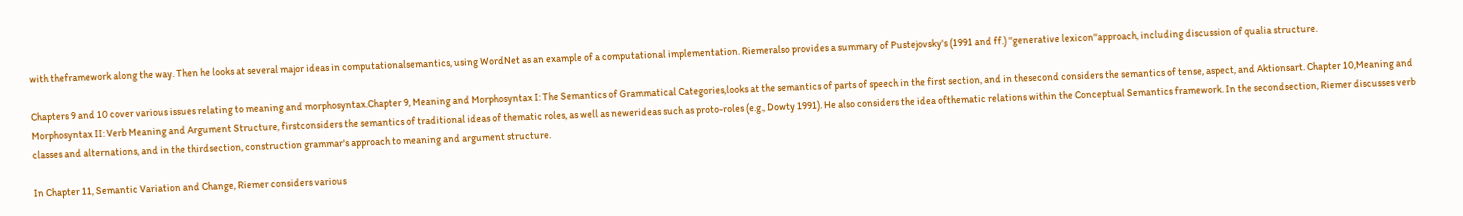with theframework along the way. Then he looks at several major ideas in computationalsemantics, using WordNet as an example of a computational implementation. Riemeralso provides a summary of Pustejovsky's (1991 and ff.) ''generative lexicon''approach, including discussion of qualia structure.

Chapters 9 and 10 cover various issues relating to meaning and morphosyntax.Chapter 9, Meaning and Morphosyntax I: The Semantics of Grammatical Categories,looks at the semantics of parts of speech in the first section, and in thesecond considers the semantics of tense, aspect, and Aktionsart. Chapter 10,Meaning and Morphosyntax II: Verb Meaning and Argument Structure, firstconsiders the semantics of traditional ideas of thematic roles, as well as newerideas such as proto-roles (e.g., Dowty 1991). He also considers the idea ofthematic relations within the Conceptual Semantics framework. In the secondsection, Riemer discusses verb classes and alternations, and in the thirdsection, construction grammar's approach to meaning and argument structure.

In Chapter 11, Semantic Variation and Change, Riemer considers various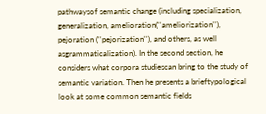pathwaysof semantic change (including specialization, generalization, amelioration(''ameliorization''), pejoration (''pejorization''), and others, as well asgrammaticalization). In the second section, he considers what corpora studiescan bring to the study of semantic variation. Then he presents a brieftypological look at some common semantic fields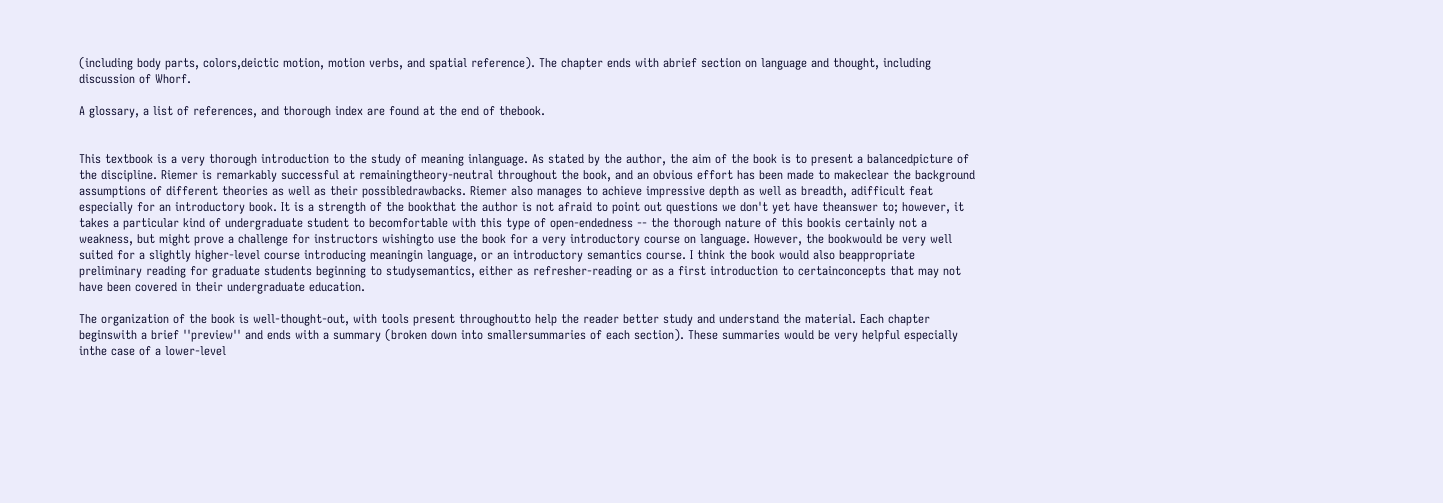(including body parts, colors,deictic motion, motion verbs, and spatial reference). The chapter ends with abrief section on language and thought, including discussion of Whorf.

A glossary, a list of references, and thorough index are found at the end of thebook.


This textbook is a very thorough introduction to the study of meaning inlanguage. As stated by the author, the aim of the book is to present a balancedpicture of the discipline. Riemer is remarkably successful at remainingtheory-neutral throughout the book, and an obvious effort has been made to makeclear the background assumptions of different theories as well as their possibledrawbacks. Riemer also manages to achieve impressive depth as well as breadth, adifficult feat especially for an introductory book. It is a strength of the bookthat the author is not afraid to point out questions we don't yet have theanswer to; however, it takes a particular kind of undergraduate student to becomfortable with this type of open-endedness -- the thorough nature of this bookis certainly not a weakness, but might prove a challenge for instructors wishingto use the book for a very introductory course on language. However, the bookwould be very well suited for a slightly higher-level course introducing meaningin language, or an introductory semantics course. I think the book would also beappropriate preliminary reading for graduate students beginning to studysemantics, either as refresher-reading or as a first introduction to certainconcepts that may not have been covered in their undergraduate education.

The organization of the book is well-thought-out, with tools present throughoutto help the reader better study and understand the material. Each chapter beginswith a brief ''preview'' and ends with a summary (broken down into smallersummaries of each section). These summaries would be very helpful especially inthe case of a lower-level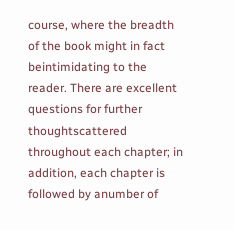course, where the breadth of the book might in fact beintimidating to the reader. There are excellent questions for further thoughtscattered throughout each chapter; in addition, each chapter is followed by anumber of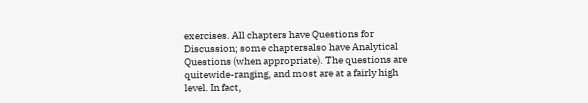exercises. All chapters have Questions for Discussion; some chaptersalso have Analytical Questions (when appropriate). The questions are quitewide-ranging, and most are at a fairly high level. In fact,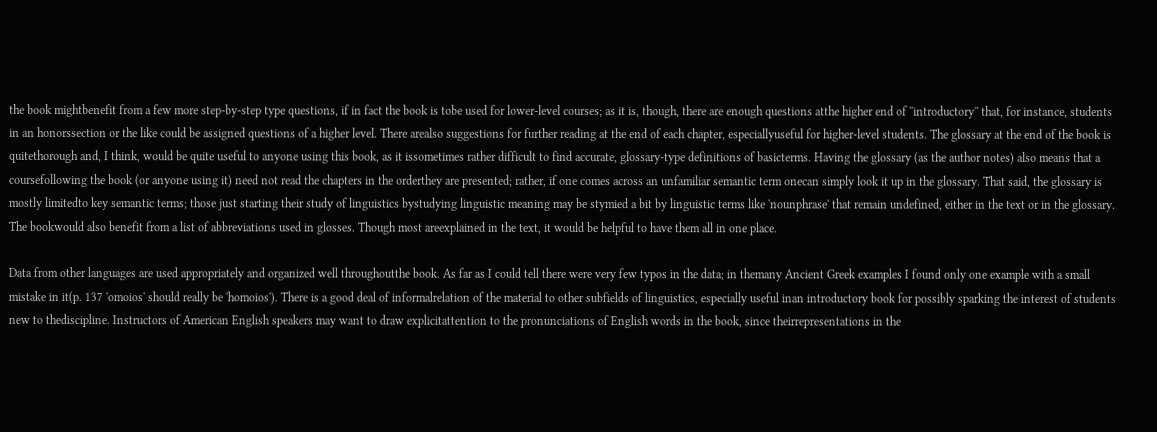the book mightbenefit from a few more step-by-step type questions, if in fact the book is tobe used for lower-level courses; as it is, though, there are enough questions atthe higher end of ''introductory'' that, for instance, students in an honorssection or the like could be assigned questions of a higher level. There arealso suggestions for further reading at the end of each chapter, especiallyuseful for higher-level students. The glossary at the end of the book is quitethorough and, I think, would be quite useful to anyone using this book, as it issometimes rather difficult to find accurate, glossary-type definitions of basicterms. Having the glossary (as the author notes) also means that a coursefollowing the book (or anyone using it) need not read the chapters in the orderthey are presented; rather, if one comes across an unfamiliar semantic term onecan simply look it up in the glossary. That said, the glossary is mostly limitedto key semantic terms; those just starting their study of linguistics bystudying linguistic meaning may be stymied a bit by linguistic terms like 'nounphrase' that remain undefined, either in the text or in the glossary. The bookwould also benefit from a list of abbreviations used in glosses. Though most areexplained in the text, it would be helpful to have them all in one place.

Data from other languages are used appropriately and organized well throughoutthe book. As far as I could tell there were very few typos in the data; in themany Ancient Greek examples I found only one example with a small mistake in it(p. 137 'omoios' should really be 'homoios'). There is a good deal of informalrelation of the material to other subfields of linguistics, especially useful inan introductory book for possibly sparking the interest of students new to thediscipline. Instructors of American English speakers may want to draw explicitattention to the pronunciations of English words in the book, since theirrepresentations in the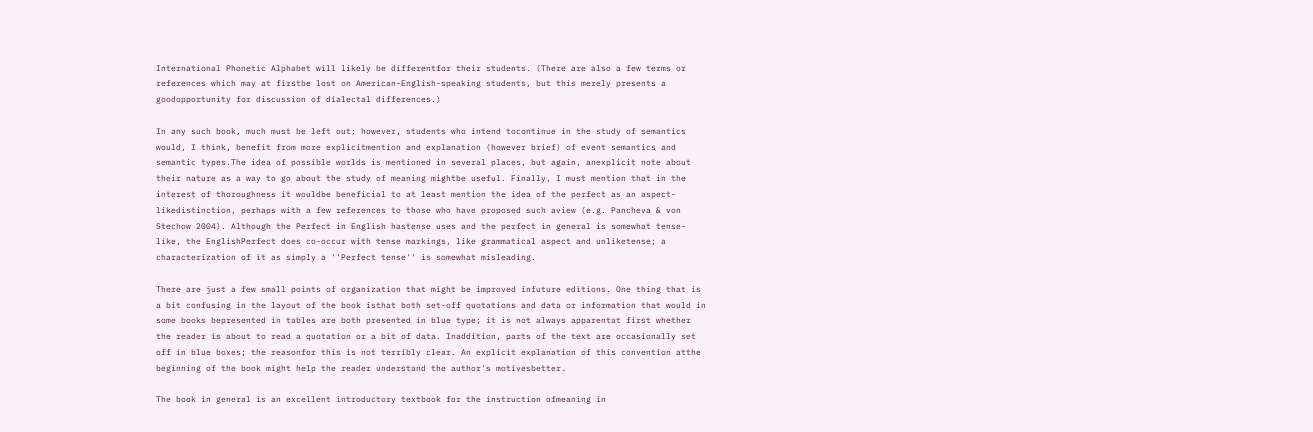International Phonetic Alphabet will likely be differentfor their students. (There are also a few terms or references which may at firstbe lost on American-English-speaking students, but this merely presents a goodopportunity for discussion of dialectal differences.)

In any such book, much must be left out; however, students who intend tocontinue in the study of semantics would, I think, benefit from more explicitmention and explanation (however brief) of event semantics and semantic types.The idea of possible worlds is mentioned in several places, but again, anexplicit note about their nature as a way to go about the study of meaning mightbe useful. Finally, I must mention that in the interest of thoroughness it wouldbe beneficial to at least mention the idea of the perfect as an aspect-likedistinction, perhaps with a few references to those who have proposed such aview (e.g. Pancheva & von Stechow 2004). Although the Perfect in English hastense uses and the perfect in general is somewhat tense-like, the EnglishPerfect does co-occur with tense markings, like grammatical aspect and unliketense; a characterization of it as simply a ''Perfect tense'' is somewhat misleading.

There are just a few small points of organization that might be improved infuture editions. One thing that is a bit confusing in the layout of the book isthat both set-off quotations and data or information that would in some books bepresented in tables are both presented in blue type; it is not always apparentat first whether the reader is about to read a quotation or a bit of data. Inaddition, parts of the text are occasionally set off in blue boxes; the reasonfor this is not terribly clear. An explicit explanation of this convention atthe beginning of the book might help the reader understand the author's motivesbetter.

The book in general is an excellent introductory textbook for the instruction ofmeaning in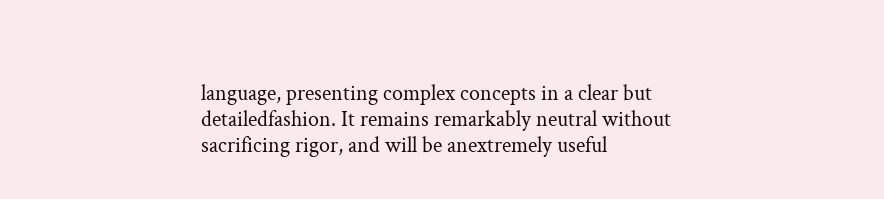language, presenting complex concepts in a clear but detailedfashion. It remains remarkably neutral without sacrificing rigor, and will be anextremely useful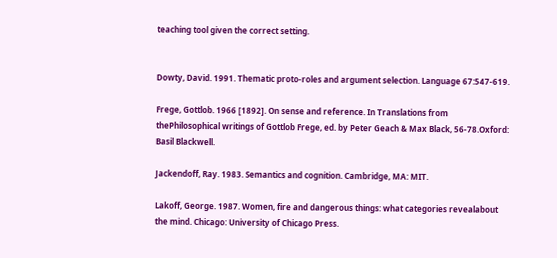teaching tool given the correct setting.


Dowty, David. 1991. Thematic proto-roles and argument selection. Language 67:547-619.

Frege, Gottlob. 1966 [1892]. On sense and reference. In Translations from thePhilosophical writings of Gottlob Frege, ed. by Peter Geach & Max Black, 56-78.Oxford: Basil Blackwell.

Jackendoff, Ray. 1983. Semantics and cognition. Cambridge, MA: MIT.

Lakoff, George. 1987. Women, fire and dangerous things: what categories revealabout the mind. Chicago: University of Chicago Press.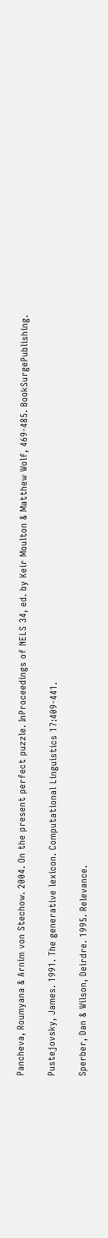Pancheva, Roumyana & Arnim von Stechow. 2004. On the present perfect puzzle. InProceedings of NELS 34, ed. by Keir Moulton & Matthew Wolf, 469-485. BookSurgePublishing.

Pustejovsky, James. 1991. The generative lexicon. Computational Linguistics 17:409-441.

Sperber, Dan & Wilson, Deirdre. 1995. Relevance.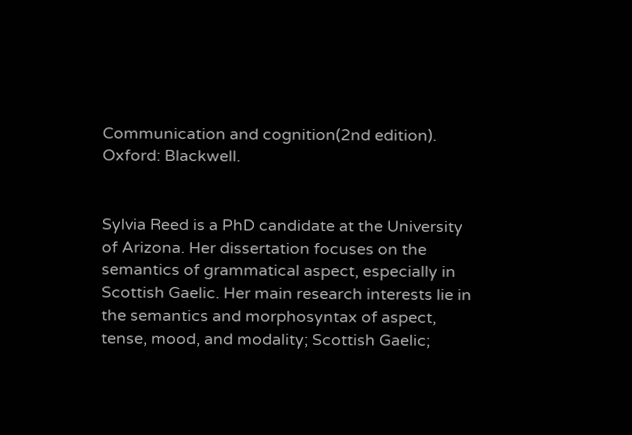Communication and cognition(2nd edition). Oxford: Blackwell.


Sylvia Reed is a PhD candidate at the University of Arizona. Her dissertation focuses on the semantics of grammatical aspect, especially in Scottish Gaelic. Her main research interests lie in the semantics and morphosyntax of aspect, tense, mood, and modality; Scottish Gaelic;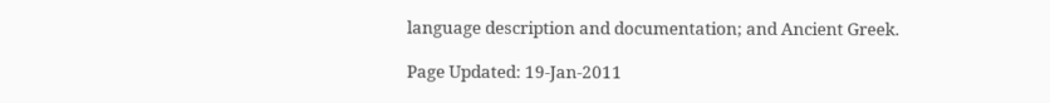language description and documentation; and Ancient Greek.

Page Updated: 19-Jan-2011